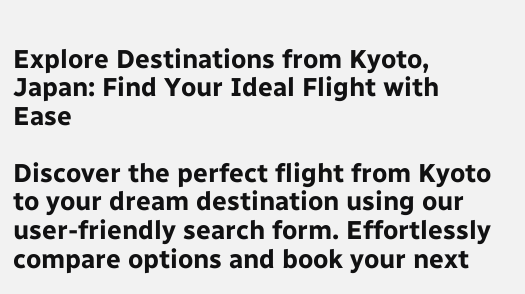Explore Destinations from Kyoto, Japan: Find Your Ideal Flight with Ease

Discover the perfect flight from Kyoto to your dream destination using our user-friendly search form. Effortlessly compare options and book your next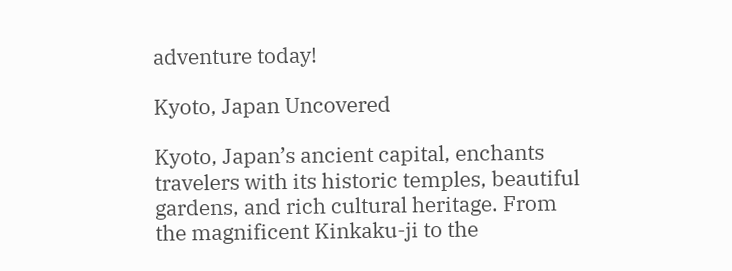adventure today!

Kyoto, Japan Uncovered

Kyoto, Japan’s ancient capital, enchants travelers with its historic temples, beautiful gardens, and rich cultural heritage. From the magnificent Kinkaku-ji to the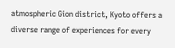atmospheric Gion district, Kyoto offers a diverse range of experiences for every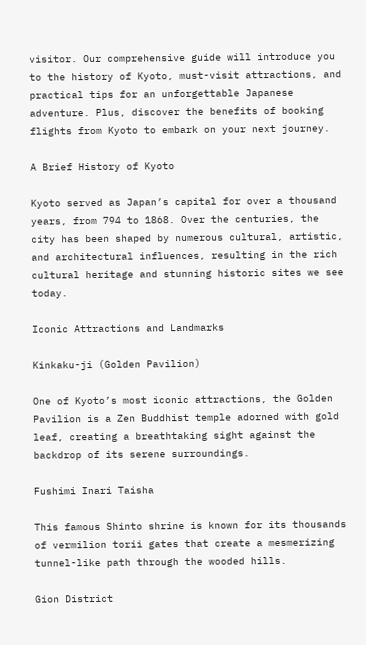visitor. Our comprehensive guide will introduce you to the history of Kyoto, must-visit attractions, and practical tips for an unforgettable Japanese adventure. Plus, discover the benefits of booking flights from Kyoto to embark on your next journey.

A Brief History of Kyoto

Kyoto served as Japan’s capital for over a thousand years, from 794 to 1868. Over the centuries, the city has been shaped by numerous cultural, artistic, and architectural influences, resulting in the rich cultural heritage and stunning historic sites we see today.

Iconic Attractions and Landmarks

Kinkaku-ji (Golden Pavilion)

One of Kyoto’s most iconic attractions, the Golden Pavilion is a Zen Buddhist temple adorned with gold leaf, creating a breathtaking sight against the backdrop of its serene surroundings.

Fushimi Inari Taisha

This famous Shinto shrine is known for its thousands of vermilion torii gates that create a mesmerizing tunnel-like path through the wooded hills.

Gion District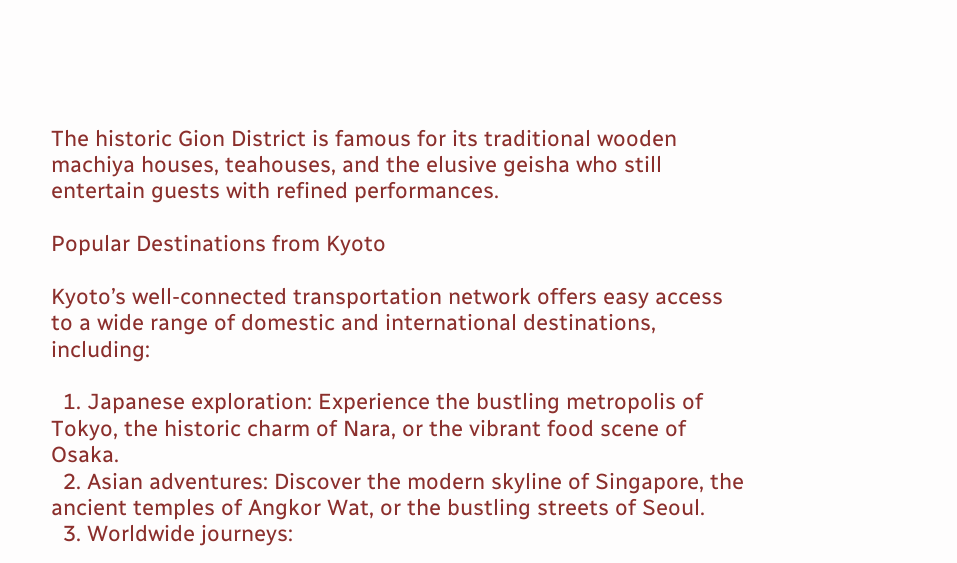The historic Gion District is famous for its traditional wooden machiya houses, teahouses, and the elusive geisha who still entertain guests with refined performances.

Popular Destinations from Kyoto

Kyoto’s well-connected transportation network offers easy access to a wide range of domestic and international destinations, including:

  1. Japanese exploration: Experience the bustling metropolis of Tokyo, the historic charm of Nara, or the vibrant food scene of Osaka.
  2. Asian adventures: Discover the modern skyline of Singapore, the ancient temples of Angkor Wat, or the bustling streets of Seoul.
  3. Worldwide journeys: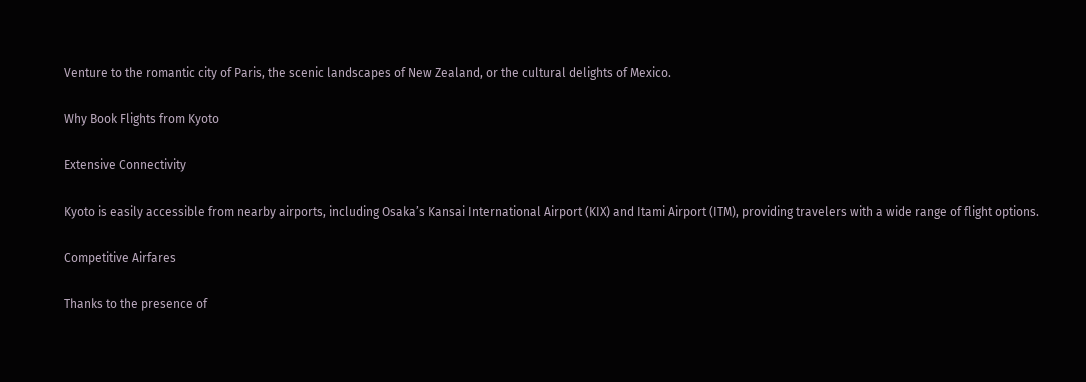Venture to the romantic city of Paris, the scenic landscapes of New Zealand, or the cultural delights of Mexico.

Why Book Flights from Kyoto

Extensive Connectivity

Kyoto is easily accessible from nearby airports, including Osaka’s Kansai International Airport (KIX) and Itami Airport (ITM), providing travelers with a wide range of flight options.

Competitive Airfares

Thanks to the presence of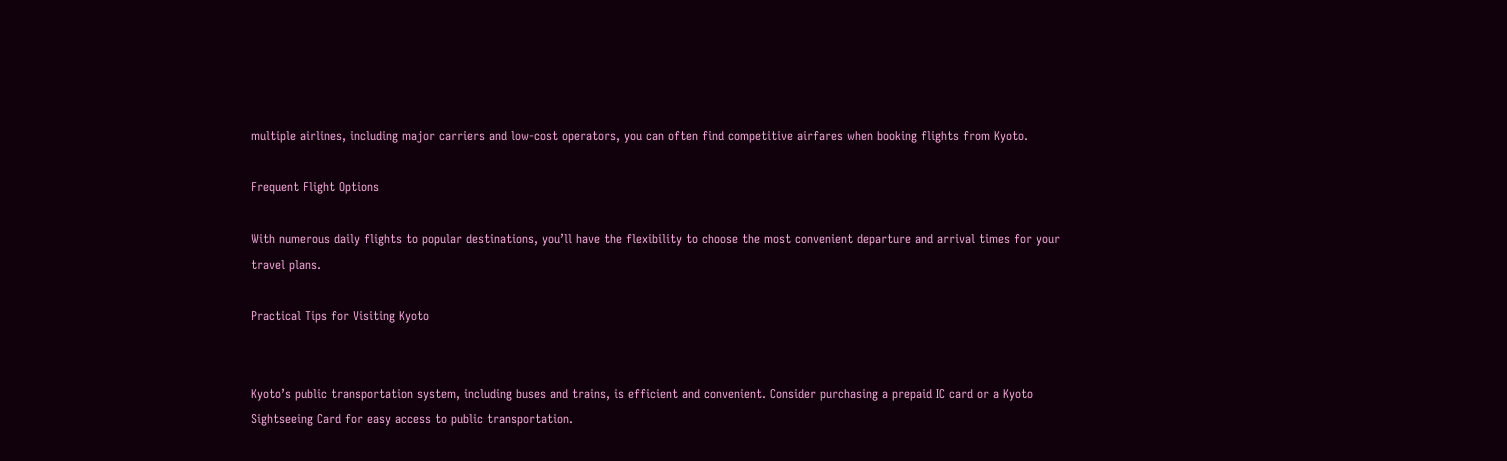multiple airlines, including major carriers and low-cost operators, you can often find competitive airfares when booking flights from Kyoto.

Frequent Flight Options

With numerous daily flights to popular destinations, you’ll have the flexibility to choose the most convenient departure and arrival times for your travel plans.

Practical Tips for Visiting Kyoto


Kyoto’s public transportation system, including buses and trains, is efficient and convenient. Consider purchasing a prepaid IC card or a Kyoto Sightseeing Card for easy access to public transportation.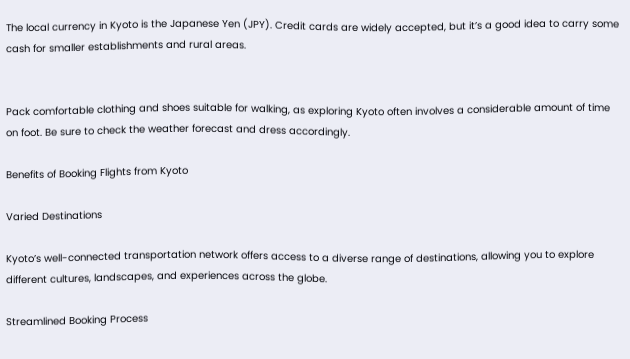The local currency in Kyoto is the Japanese Yen (JPY). Credit cards are widely accepted, but it’s a good idea to carry some cash for smaller establishments and rural areas.


Pack comfortable clothing and shoes suitable for walking, as exploring Kyoto often involves a considerable amount of time on foot. Be sure to check the weather forecast and dress accordingly.

Benefits of Booking Flights from Kyoto

Varied Destinations

Kyoto’s well-connected transportation network offers access to a diverse range of destinations, allowing you to explore different cultures, landscapes, and experiences across the globe.

Streamlined Booking Process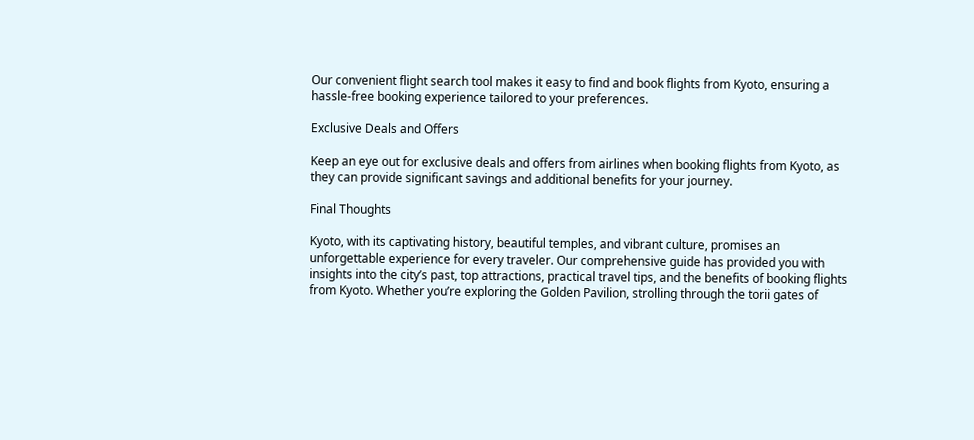Our convenient flight search tool makes it easy to find and book flights from Kyoto, ensuring a hassle-free booking experience tailored to your preferences.

Exclusive Deals and Offers

Keep an eye out for exclusive deals and offers from airlines when booking flights from Kyoto, as they can provide significant savings and additional benefits for your journey.

Final Thoughts

Kyoto, with its captivating history, beautiful temples, and vibrant culture, promises an unforgettable experience for every traveler. Our comprehensive guide has provided you with insights into the city’s past, top attractions, practical travel tips, and the benefits of booking flights from Kyoto. Whether you’re exploring the Golden Pavilion, strolling through the torii gates of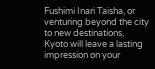Fushimi Inari Taisha, or venturing beyond the city to new destinations, Kyoto will leave a lasting impression on your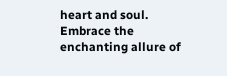heart and soul. Embrace the enchanting allure of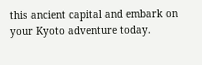this ancient capital and embark on your Kyoto adventure today.